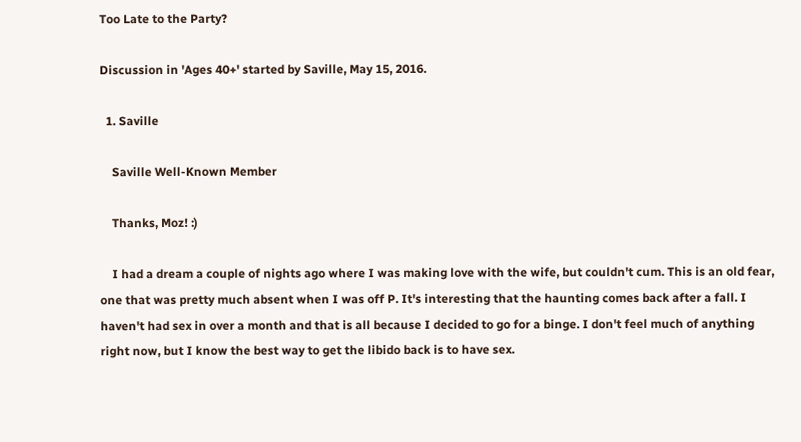Too Late to the Party?

Discussion in 'Ages 40+' started by Saville, May 15, 2016.

  1. Saville

    Saville Well-Known Member

    Thanks, Moz! :)

    I had a dream a couple of nights ago where I was making love with the wife, but couldn't cum. This is an old fear, one that was pretty much absent when I was off P. It's interesting that the haunting comes back after a fall. I haven't had sex in over a month and that is all because I decided to go for a binge. I don't feel much of anything right now, but I know the best way to get the libido back is to have sex.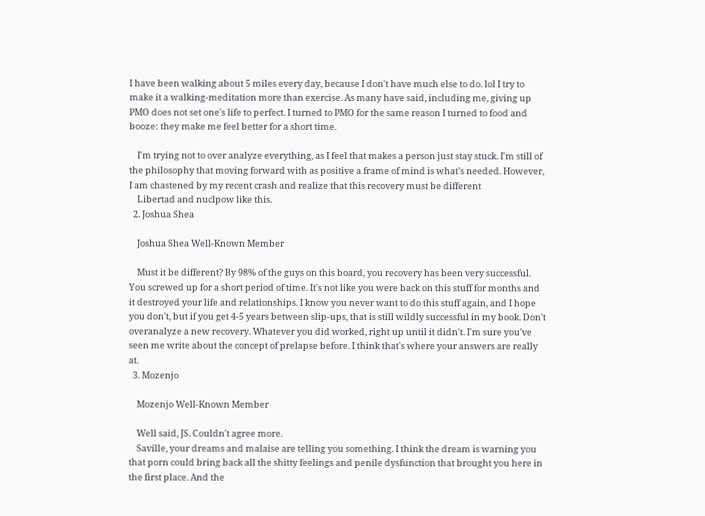I have been walking about 5 miles every day, because I don't have much else to do. lol I try to make it a walking-meditation more than exercise. As many have said, including me, giving up PMO does not set one's life to perfect. I turned to PMO for the same reason I turned to food and booze: they make me feel better for a short time.

    I'm trying not to over analyze everything, as I feel that makes a person just stay stuck. I'm still of the philosophy that moving forward with as positive a frame of mind is what's needed. However, I am chastened by my recent crash and realize that this recovery must be different
    Libertad and nuclpow like this.
  2. Joshua Shea

    Joshua Shea Well-Known Member

    Must it be different? By 98% of the guys on this board, you recovery has been very successful. You screwed up for a short period of time. It's not like you were back on this stuff for months and it destroyed your life and relationships. I know you never want to do this stuff again, and I hope you don't, but if you get 4-5 years between slip-ups, that is still wildly successful in my book. Don't overanalyze a new recovery. Whatever you did worked, right up until it didn't. I'm sure you've seen me write about the concept of prelapse before. I think that's where your answers are really at.
  3. Mozenjo

    Mozenjo Well-Known Member

    Well said, JS. Couldn't agree more.
    Saville, your dreams and malaise are telling you something. I think the dream is warning you that porn could bring back all the shitty feelings and penile dysfunction that brought you here in the first place. And the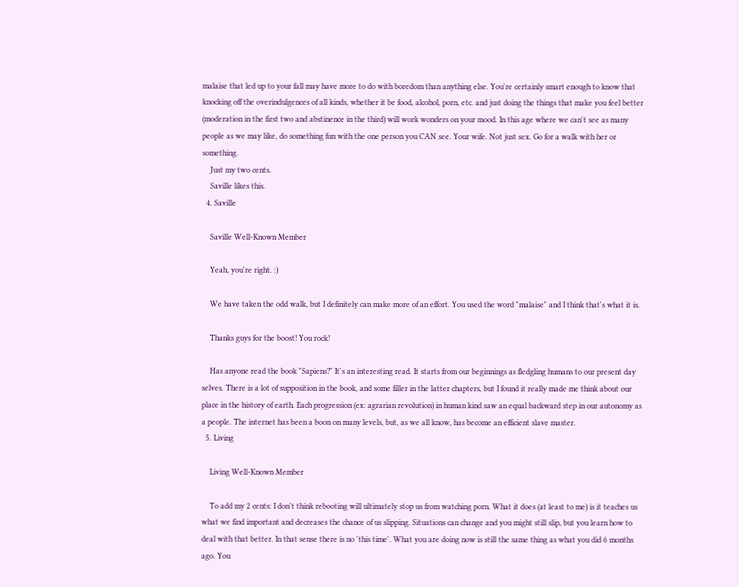malaise that led up to your fall may have more to do with boredom than anything else. You're certainly smart enough to know that knocking off the overindulgences of all kinds, whether it be food, alcohol, porn, etc. and just doing the things that make you feel better (moderation in the first two and abstinence in the third) will work wonders on your mood. In this age where we can't see as many people as we may like, do something fun with the one person you CAN see. Your wife. Not just sex. Go for a walk with her or something.
    Just my two cents.
    Saville likes this.
  4. Saville

    Saville Well-Known Member

    Yeah, you're right. :)

    We have taken the odd walk, but I definitely can make more of an effort. You used the word "malaise" and I think that's what it is.

    Thanks guys for the boost! You rock!

    Has anyone read the book "Sapiens?" It's an interesting read. It starts from our beginnings as fledgling humans to our present day selves. There is a lot of supposition in the book, and some filler in the latter chapters, but I found it really made me think about our place in the history of earth. Each progression (ex: agrarian revolution) in human kind saw an equal backward step in our autonomy as a people. The internet has been a boon on many levels, but, as we all know, has become an efficient slave master.
  5. Living

    Living Well-Known Member

    To add my 2 cents: I don't think rebooting will ultimately stop us from watching porn. What it does (at least to me) is it teaches us what we find important and decreases the chance of us slipping. Situations can change and you might still slip, but you learn how to deal with that better. In that sense there is no 'this time'. What you are doing now is still the same thing as what you did 6 months ago. You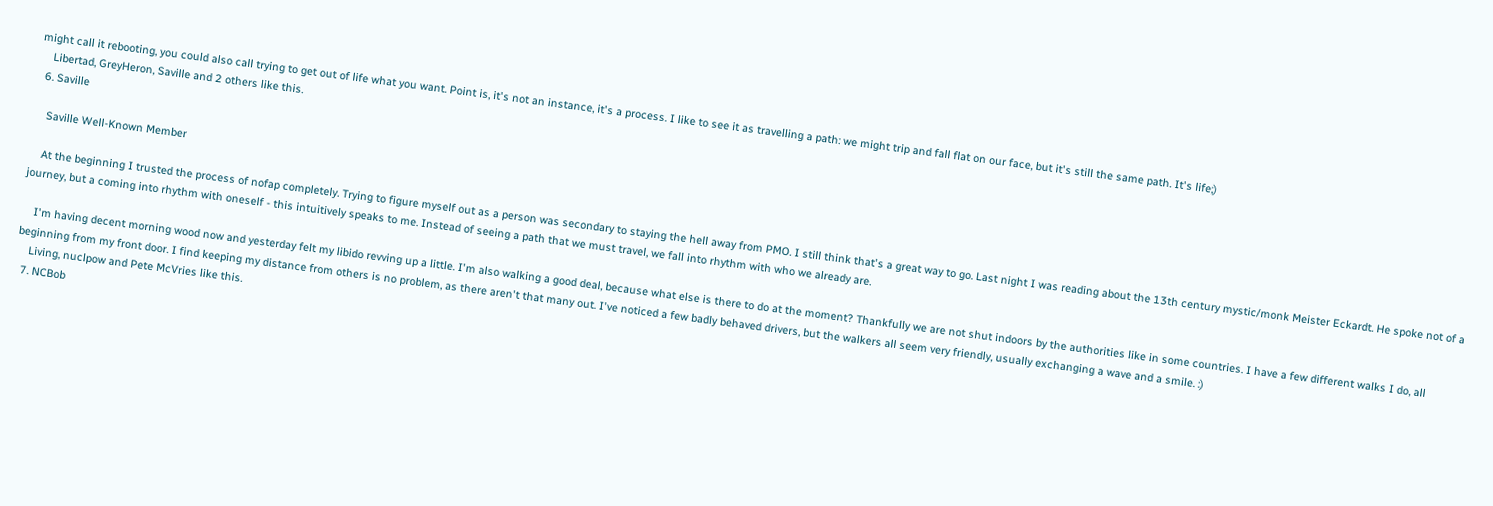might call it rebooting, you could also call trying to get out of life what you want. Point is, it's not an instance, it's a process. I like to see it as travelling a path: we might trip and fall flat on our face, but it's still the same path. It's life;)
    Libertad, GreyHeron, Saville and 2 others like this.
  6. Saville

    Saville Well-Known Member

    At the beginning I trusted the process of nofap completely. Trying to figure myself out as a person was secondary to staying the hell away from PMO. I still think that's a great way to go. Last night I was reading about the 13th century mystic/monk Meister Eckardt. He spoke not of a journey, but a coming into rhythm with oneself - this intuitively speaks to me. Instead of seeing a path that we must travel, we fall into rhythm with who we already are.

    I'm having decent morning wood now and yesterday felt my libido revving up a little. I'm also walking a good deal, because what else is there to do at the moment? Thankfully we are not shut indoors by the authorities like in some countries. I have a few different walks I do, all beginning from my front door. I find keeping my distance from others is no problem, as there aren't that many out. I've noticed a few badly behaved drivers, but the walkers all seem very friendly, usually exchanging a wave and a smile. :)
    Living, nuclpow and Pete McVries like this.
  7. NCBob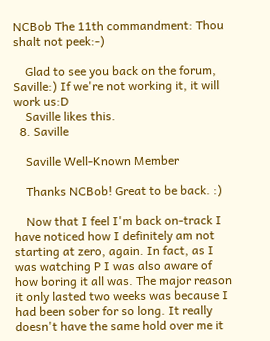NCBob The 11th commandment: Thou shalt not peek:-)

    Glad to see you back on the forum, Saville:) If we're not working it, it will work us:D
    Saville likes this.
  8. Saville

    Saville Well-Known Member

    Thanks NCBob! Great to be back. :)

    Now that I feel I'm back on-track I have noticed how I definitely am not starting at zero, again. In fact, as I was watching P I was also aware of how boring it all was. The major reason it only lasted two weeks was because I had been sober for so long. It really doesn't have the same hold over me it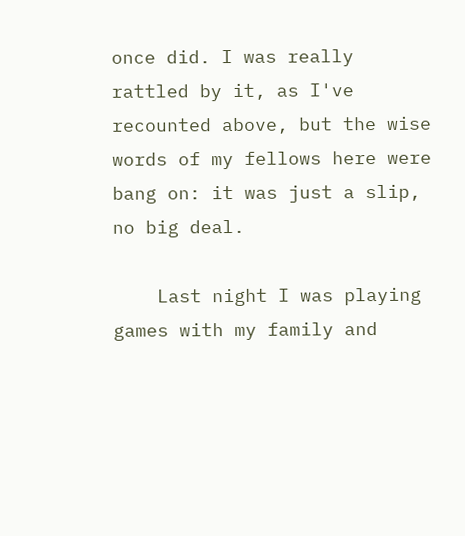once did. I was really rattled by it, as I've recounted above, but the wise words of my fellows here were bang on: it was just a slip, no big deal.

    Last night I was playing games with my family and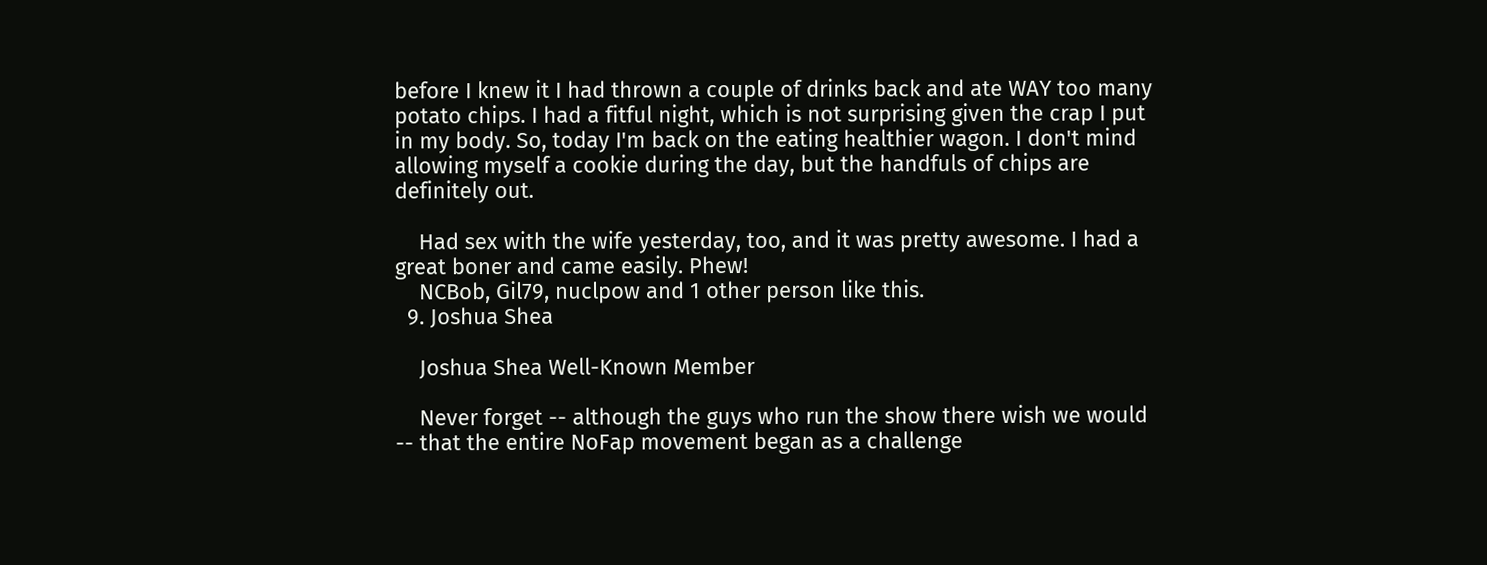before I knew it I had thrown a couple of drinks back and ate WAY too many potato chips. I had a fitful night, which is not surprising given the crap I put in my body. So, today I'm back on the eating healthier wagon. I don't mind allowing myself a cookie during the day, but the handfuls of chips are definitely out.

    Had sex with the wife yesterday, too, and it was pretty awesome. I had a great boner and came easily. Phew!
    NCBob, Gil79, nuclpow and 1 other person like this.
  9. Joshua Shea

    Joshua Shea Well-Known Member

    Never forget -- although the guys who run the show there wish we would -- that the entire NoFap movement began as a challenge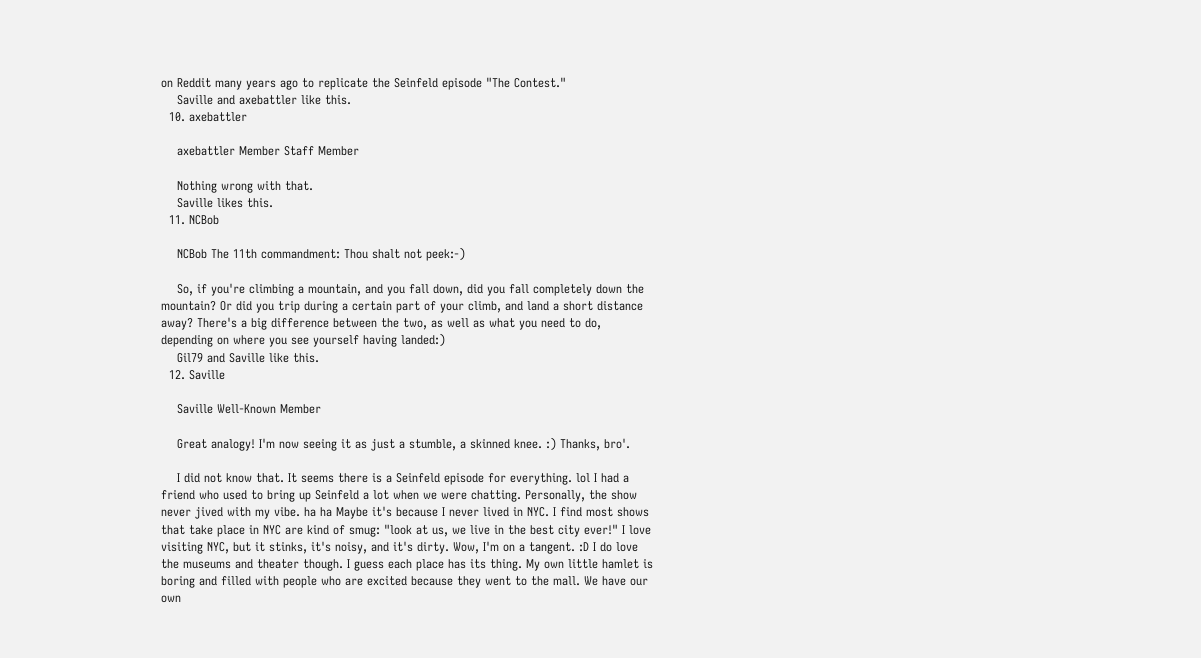on Reddit many years ago to replicate the Seinfeld episode "The Contest."
    Saville and axebattler like this.
  10. axebattler

    axebattler Member Staff Member

    Nothing wrong with that.
    Saville likes this.
  11. NCBob

    NCBob The 11th commandment: Thou shalt not peek:-)

    So, if you're climbing a mountain, and you fall down, did you fall completely down the mountain? Or did you trip during a certain part of your climb, and land a short distance away? There's a big difference between the two, as well as what you need to do, depending on where you see yourself having landed:)
    Gil79 and Saville like this.
  12. Saville

    Saville Well-Known Member

    Great analogy! I'm now seeing it as just a stumble, a skinned knee. :) Thanks, bro'.

    I did not know that. It seems there is a Seinfeld episode for everything. lol I had a friend who used to bring up Seinfeld a lot when we were chatting. Personally, the show never jived with my vibe. ha ha Maybe it's because I never lived in NYC. I find most shows that take place in NYC are kind of smug: "look at us, we live in the best city ever!" I love visiting NYC, but it stinks, it's noisy, and it's dirty. Wow, I'm on a tangent. :D I do love the museums and theater though. I guess each place has its thing. My own little hamlet is boring and filled with people who are excited because they went to the mall. We have our own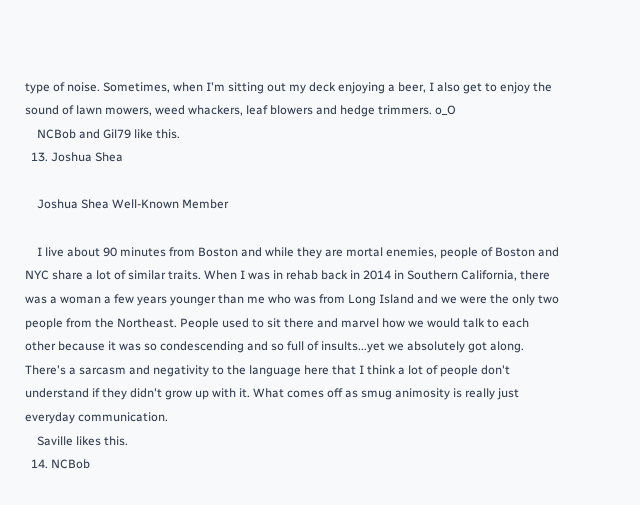type of noise. Sometimes, when I'm sitting out my deck enjoying a beer, I also get to enjoy the sound of lawn mowers, weed whackers, leaf blowers and hedge trimmers. o_O
    NCBob and Gil79 like this.
  13. Joshua Shea

    Joshua Shea Well-Known Member

    I live about 90 minutes from Boston and while they are mortal enemies, people of Boston and NYC share a lot of similar traits. When I was in rehab back in 2014 in Southern California, there was a woman a few years younger than me who was from Long Island and we were the only two people from the Northeast. People used to sit there and marvel how we would talk to each other because it was so condescending and so full of insults...yet we absolutely got along. There's a sarcasm and negativity to the language here that I think a lot of people don't understand if they didn't grow up with it. What comes off as smug animosity is really just everyday communication.
    Saville likes this.
  14. NCBob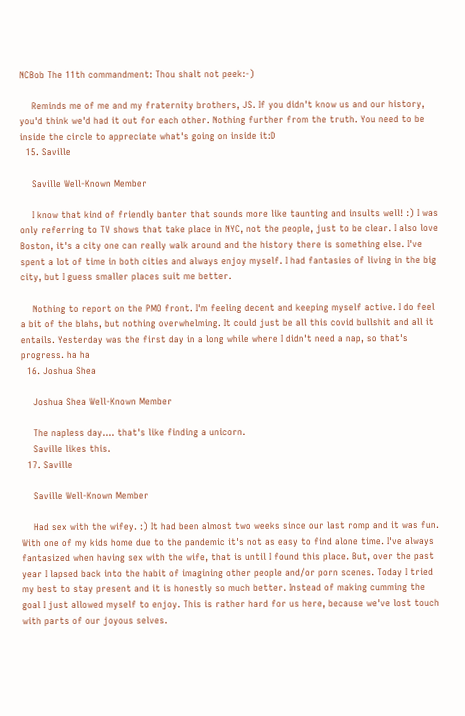NCBob The 11th commandment: Thou shalt not peek:-)

    Reminds me of me and my fraternity brothers, JS. If you didn't know us and our history, you'd think we'd had it out for each other. Nothing further from the truth. You need to be inside the circle to appreciate what's going on inside it:D
  15. Saville

    Saville Well-Known Member

    I know that kind of friendly banter that sounds more like taunting and insults well! :) I was only referring to TV shows that take place in NYC, not the people, just to be clear. I also love Boston, it's a city one can really walk around and the history there is something else. I've spent a lot of time in both cities and always enjoy myself. I had fantasies of living in the big city, but I guess smaller places suit me better.

    Nothing to report on the PMO front. I'm feeling decent and keeping myself active. I do feel a bit of the blahs, but nothing overwhelming. It could just be all this covid bullshit and all it entails. Yesterday was the first day in a long while where I didn't need a nap, so that's progress. ha ha
  16. Joshua Shea

    Joshua Shea Well-Known Member

    The napless day.... that's like finding a unicorn.
    Saville likes this.
  17. Saville

    Saville Well-Known Member

    Had sex with the wifey. :) It had been almost two weeks since our last romp and it was fun. With one of my kids home due to the pandemic it's not as easy to find alone time. I've always fantasized when having sex with the wife, that is until I found this place. But, over the past year I lapsed back into the habit of imagining other people and/or porn scenes. Today I tried my best to stay present and it is honestly so much better. Instead of making cumming the goal I just allowed myself to enjoy. This is rather hard for us here, because we've lost touch with parts of our joyous selves.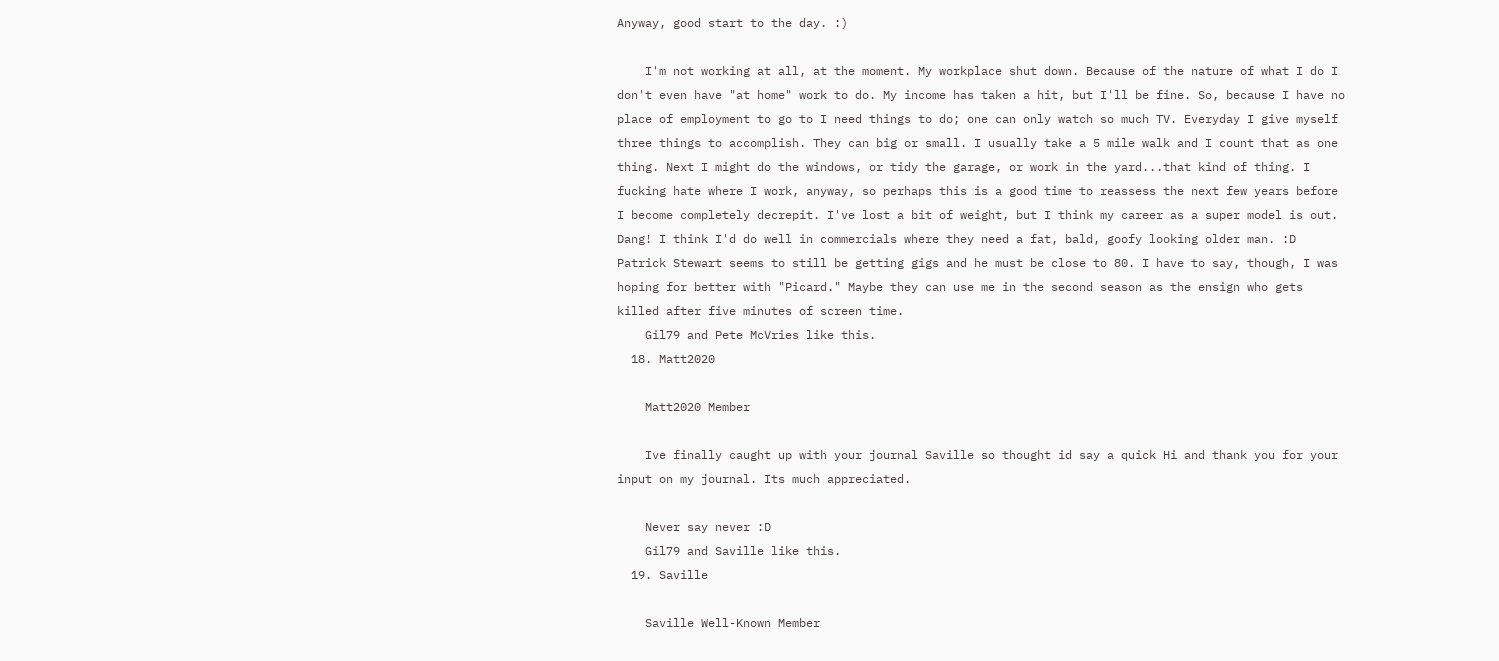Anyway, good start to the day. :)

    I'm not working at all, at the moment. My workplace shut down. Because of the nature of what I do I don't even have "at home" work to do. My income has taken a hit, but I'll be fine. So, because I have no place of employment to go to I need things to do; one can only watch so much TV. Everyday I give myself three things to accomplish. They can big or small. I usually take a 5 mile walk and I count that as one thing. Next I might do the windows, or tidy the garage, or work in the yard...that kind of thing. I fucking hate where I work, anyway, so perhaps this is a good time to reassess the next few years before I become completely decrepit. I've lost a bit of weight, but I think my career as a super model is out. Dang! I think I'd do well in commercials where they need a fat, bald, goofy looking older man. :D Patrick Stewart seems to still be getting gigs and he must be close to 80. I have to say, though, I was hoping for better with "Picard." Maybe they can use me in the second season as the ensign who gets killed after five minutes of screen time.
    Gil79 and Pete McVries like this.
  18. Matt2020

    Matt2020 Member

    Ive finally caught up with your journal Saville so thought id say a quick Hi and thank you for your input on my journal. Its much appreciated.

    Never say never :D
    Gil79 and Saville like this.
  19. Saville

    Saville Well-Known Member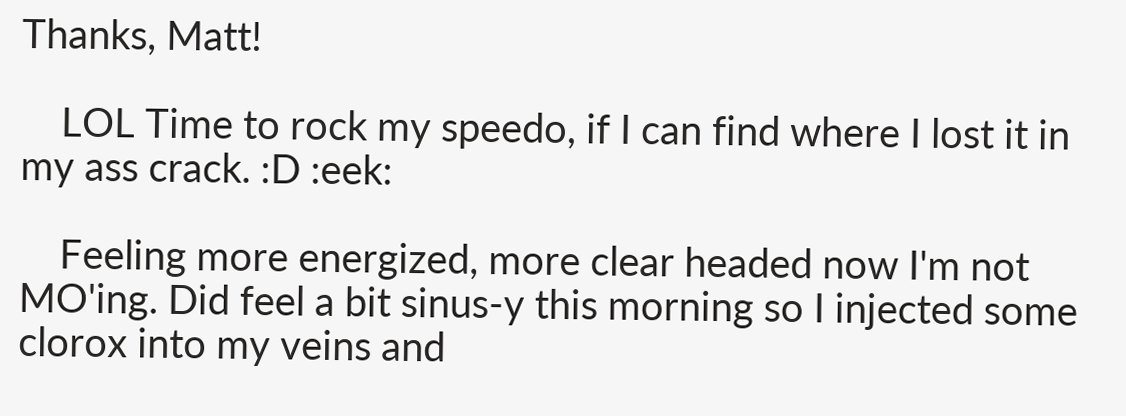Thanks, Matt!

    LOL Time to rock my speedo, if I can find where I lost it in my ass crack. :D :eek:

    Feeling more energized, more clear headed now I'm not MO'ing. Did feel a bit sinus-y this morning so I injected some clorox into my veins and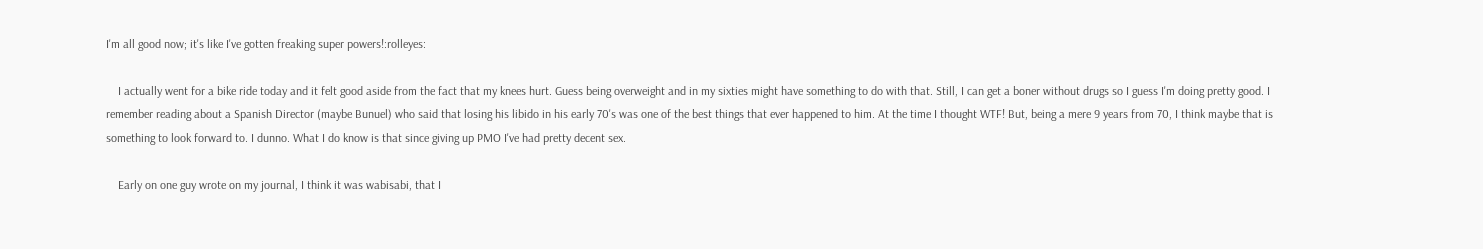I'm all good now; it's like I've gotten freaking super powers!:rolleyes:

    I actually went for a bike ride today and it felt good aside from the fact that my knees hurt. Guess being overweight and in my sixties might have something to do with that. Still, I can get a boner without drugs so I guess I'm doing pretty good. I remember reading about a Spanish Director (maybe Bunuel) who said that losing his libido in his early 70's was one of the best things that ever happened to him. At the time I thought WTF! But, being a mere 9 years from 70, I think maybe that is something to look forward to. I dunno. What I do know is that since giving up PMO I've had pretty decent sex.

    Early on one guy wrote on my journal, I think it was wabisabi, that I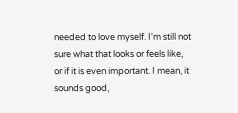needed to love myself. I'm still not sure what that looks or feels like, or if it is even important. I mean, it sounds good,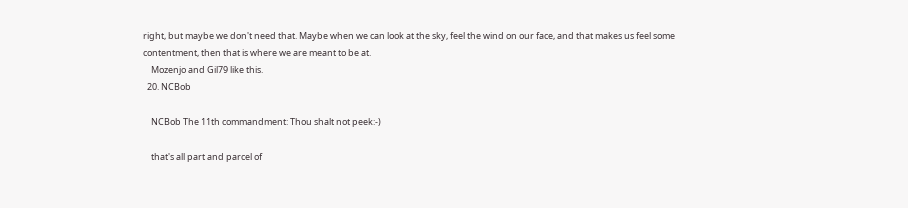right, but maybe we don't need that. Maybe when we can look at the sky, feel the wind on our face, and that makes us feel some contentment, then that is where we are meant to be at.
    Mozenjo and Gil79 like this.
  20. NCBob

    NCBob The 11th commandment: Thou shalt not peek:-)

    that's all part and parcel of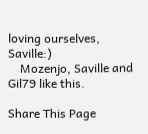loving ourselves, Saville:)
    Mozenjo, Saville and Gil79 like this.

Share This Page